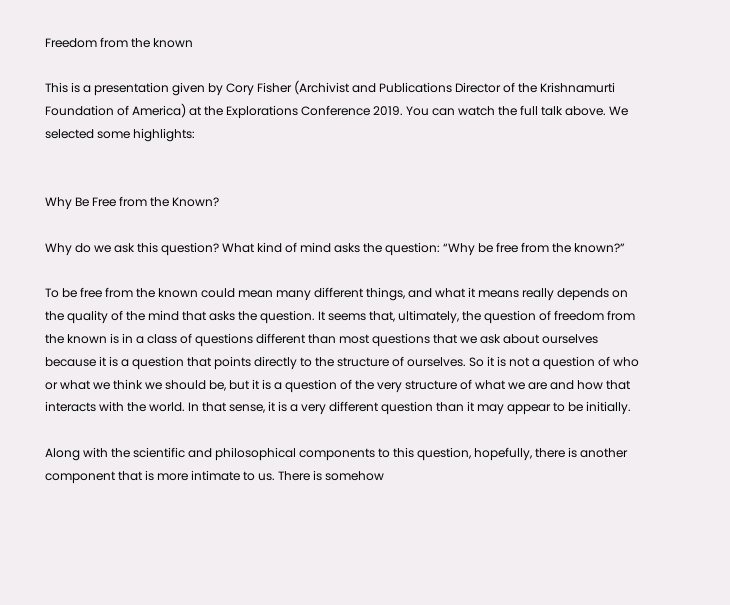Freedom from the known

This is a presentation given by Cory Fisher (Archivist and Publications Director of the Krishnamurti Foundation of America) at the Explorations Conference 2019. You can watch the full talk above. We selected some highlights:


Why Be Free from the Known?

Why do we ask this question? What kind of mind asks the question: “Why be free from the known?”

To be free from the known could mean many different things, and what it means really depends on the quality of the mind that asks the question. It seems that, ultimately, the question of freedom from the known is in a class of questions different than most questions that we ask about ourselves because it is a question that points directly to the structure of ourselves. So it is not a question of who or what we think we should be, but it is a question of the very structure of what we are and how that interacts with the world. In that sense, it is a very different question than it may appear to be initially.

Along with the scientific and philosophical components to this question, hopefully, there is another component that is more intimate to us. There is somehow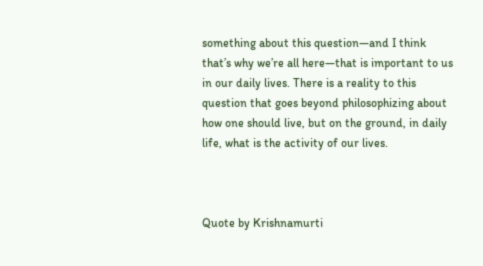something about this question—and I think that’s why we’re all here—that is important to us in our daily lives. There is a reality to this question that goes beyond philosophizing about how one should live, but on the ground, in daily life, what is the activity of our lives.



Quote by Krishnamurti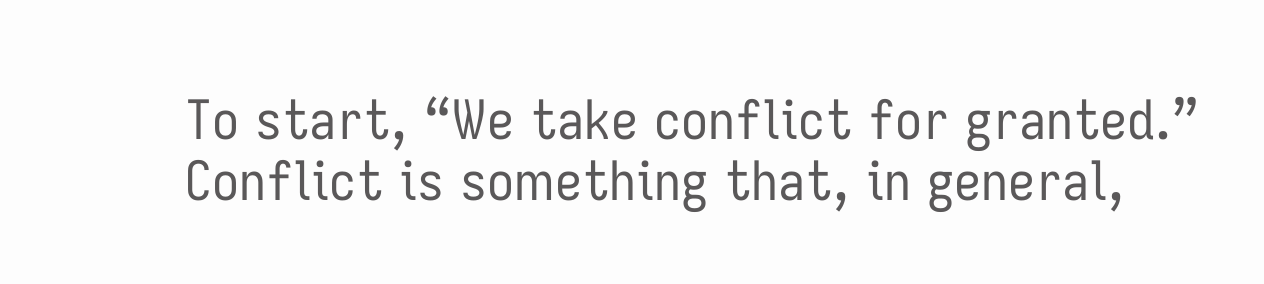To start, “We take conflict for granted.” Conflict is something that, in general,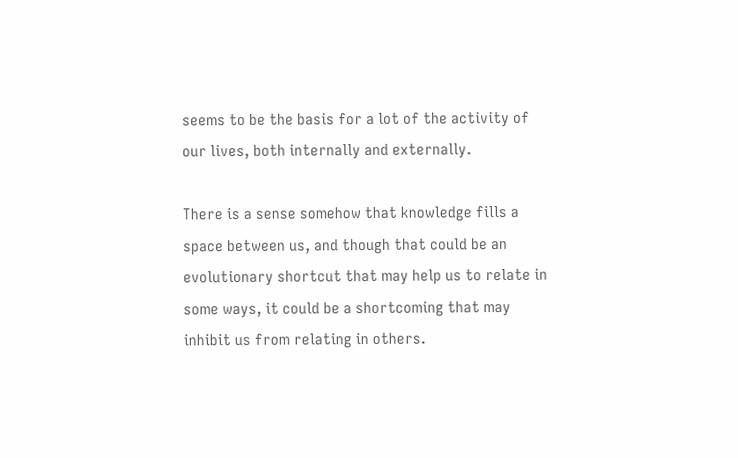seems to be the basis for a lot of the activity of our lives, both internally and externally.

There is a sense somehow that knowledge fills a space between us, and though that could be an evolutionary shortcut that may help us to relate in some ways, it could be a shortcoming that may inhibit us from relating in others.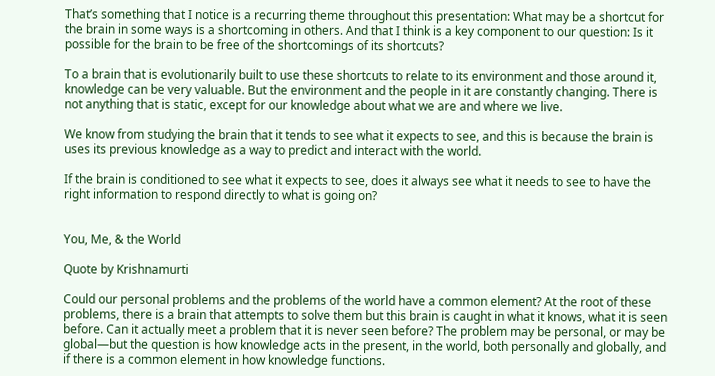That’s something that I notice is a recurring theme throughout this presentation: What may be a shortcut for the brain in some ways is a shortcoming in others. And that I think is a key component to our question: Is it possible for the brain to be free of the shortcomings of its shortcuts?

To a brain that is evolutionarily built to use these shortcuts to relate to its environment and those around it, knowledge can be very valuable. But the environment and the people in it are constantly changing. There is not anything that is static, except for our knowledge about what we are and where we live.

We know from studying the brain that it tends to see what it expects to see, and this is because the brain is uses its previous knowledge as a way to predict and interact with the world.

If the brain is conditioned to see what it expects to see, does it always see what it needs to see to have the right information to respond directly to what is going on?


You, Me, & the World

Quote by Krishnamurti

Could our personal problems and the problems of the world have a common element? At the root of these problems, there is a brain that attempts to solve them but this brain is caught in what it knows, what it is seen before. Can it actually meet a problem that it is never seen before? The problem may be personal, or may be global—but the question is how knowledge acts in the present, in the world, both personally and globally, and if there is a common element in how knowledge functions.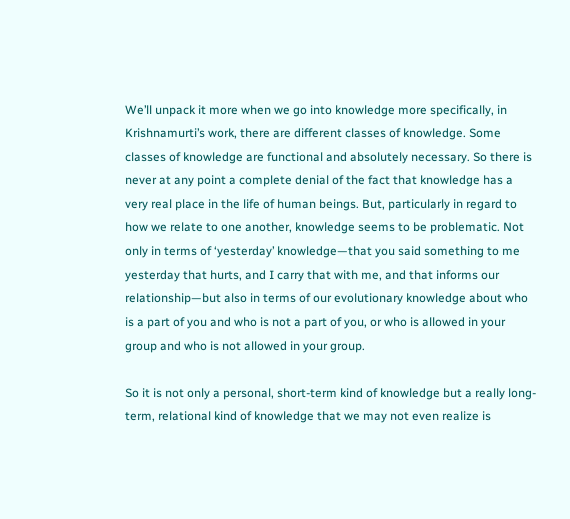We’ll unpack it more when we go into knowledge more specifically, in Krishnamurti’s work, there are different classes of knowledge. Some classes of knowledge are functional and absolutely necessary. So there is never at any point a complete denial of the fact that knowledge has a very real place in the life of human beings. But, particularly in regard to how we relate to one another, knowledge seems to be problematic. Not only in terms of ‘yesterday’ knowledge—that you said something to me yesterday that hurts, and I carry that with me, and that informs our relationship—but also in terms of our evolutionary knowledge about who is a part of you and who is not a part of you, or who is allowed in your group and who is not allowed in your group.

So it is not only a personal, short-term kind of knowledge but a really long-term, relational kind of knowledge that we may not even realize is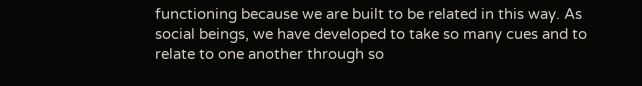functioning because we are built to be related in this way. As social beings, we have developed to take so many cues and to relate to one another through so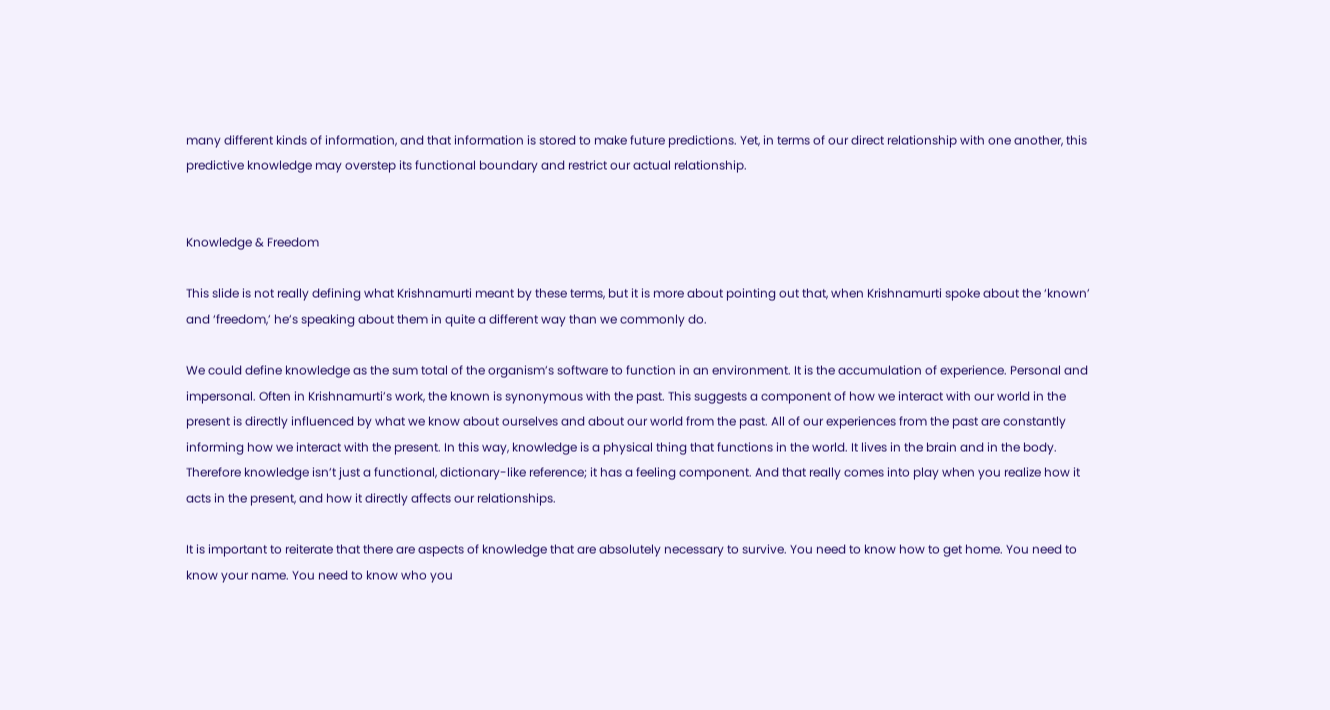many different kinds of information, and that information is stored to make future predictions. Yet, in terms of our direct relationship with one another, this predictive knowledge may overstep its functional boundary and restrict our actual relationship.


Knowledge & Freedom

This slide is not really defining what Krishnamurti meant by these terms, but it is more about pointing out that, when Krishnamurti spoke about the ‘known’ and ‘freedom,’ he’s speaking about them in quite a different way than we commonly do.

We could define knowledge as the sum total of the organism’s software to function in an environment. It is the accumulation of experience. Personal and impersonal. Often in Krishnamurti’s work, the known is synonymous with the past. This suggests a component of how we interact with our world in the present is directly influenced by what we know about ourselves and about our world from the past. All of our experiences from the past are constantly informing how we interact with the present. In this way, knowledge is a physical thing that functions in the world. It lives in the brain and in the body. Therefore knowledge isn’t just a functional, dictionary-like reference; it has a feeling component. And that really comes into play when you realize how it acts in the present, and how it directly affects our relationships.

It is important to reiterate that there are aspects of knowledge that are absolutely necessary to survive. You need to know how to get home. You need to know your name. You need to know who you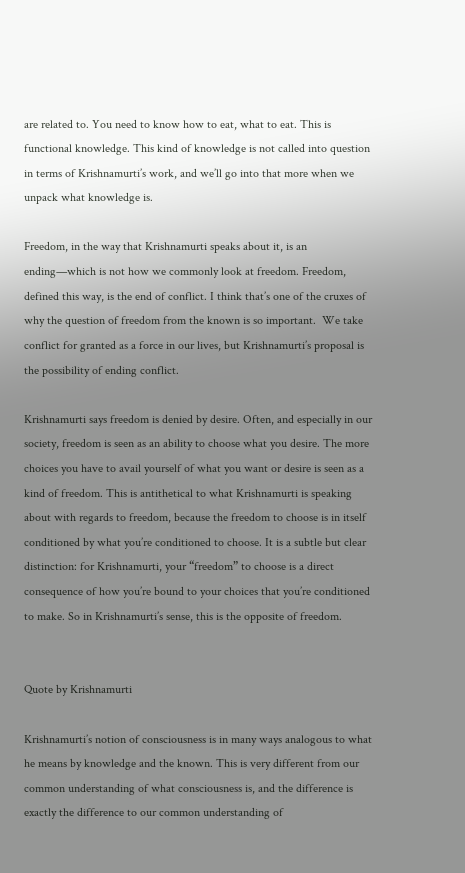are related to. You need to know how to eat, what to eat. This is functional knowledge. This kind of knowledge is not called into question in terms of Krishnamurti’s work, and we’ll go into that more when we unpack what knowledge is.

Freedom, in the way that Krishnamurti speaks about it, is an ending—which is not how we commonly look at freedom. Freedom, defined this way, is the end of conflict. I think that’s one of the cruxes of why the question of freedom from the known is so important.  We take conflict for granted as a force in our lives, but Krishnamurti’s proposal is the possibility of ending conflict.

Krishnamurti says freedom is denied by desire. Often, and especially in our society, freedom is seen as an ability to choose what you desire. The more choices you have to avail yourself of what you want or desire is seen as a kind of freedom. This is antithetical to what Krishnamurti is speaking about with regards to freedom, because the freedom to choose is in itself conditioned by what you’re conditioned to choose. It is a subtle but clear distinction: for Krishnamurti, your “freedom” to choose is a direct consequence of how you’re bound to your choices that you’re conditioned to make. So in Krishnamurti’s sense, this is the opposite of freedom.


Quote by Krishnamurti

Krishnamurti’s notion of consciousness is in many ways analogous to what he means by knowledge and the known. This is very different from our common understanding of what consciousness is, and the difference is exactly the difference to our common understanding of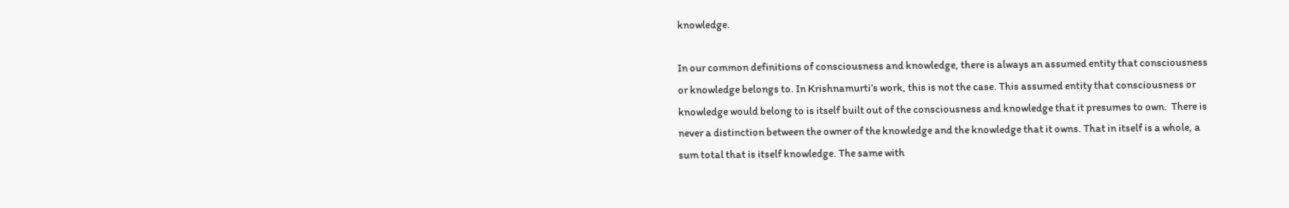knowledge.

In our common definitions of consciousness and knowledge, there is always an assumed entity that consciousness or knowledge belongs to. In Krishnamurti’s work, this is not the case. This assumed entity that consciousness or knowledge would belong to is itself built out of the consciousness and knowledge that it presumes to own.  There is never a distinction between the owner of the knowledge and the knowledge that it owns. That in itself is a whole, a sum total that is itself knowledge. The same with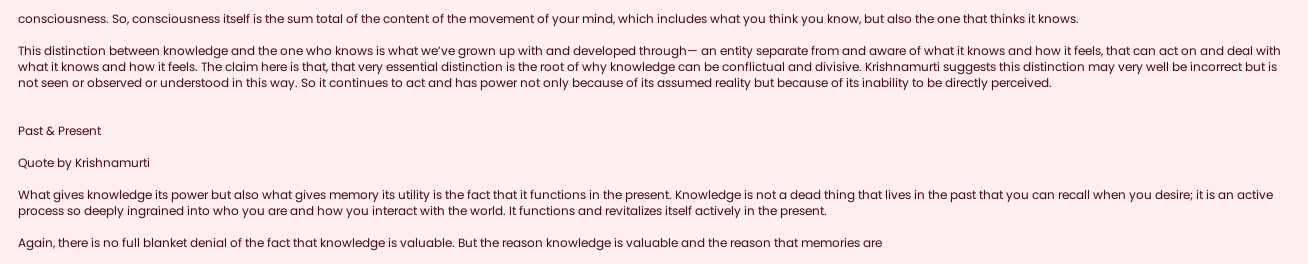consciousness. So, consciousness itself is the sum total of the content of the movement of your mind, which includes what you think you know, but also the one that thinks it knows.

This distinction between knowledge and the one who knows is what we’ve grown up with and developed through— an entity separate from and aware of what it knows and how it feels, that can act on and deal with what it knows and how it feels. The claim here is that, that very essential distinction is the root of why knowledge can be conflictual and divisive. Krishnamurti suggests this distinction may very well be incorrect but is not seen or observed or understood in this way. So it continues to act and has power not only because of its assumed reality but because of its inability to be directly perceived.


Past & Present

Quote by Krishnamurti

What gives knowledge its power but also what gives memory its utility is the fact that it functions in the present. Knowledge is not a dead thing that lives in the past that you can recall when you desire; it is an active process so deeply ingrained into who you are and how you interact with the world. It functions and revitalizes itself actively in the present.

Again, there is no full blanket denial of the fact that knowledge is valuable. But the reason knowledge is valuable and the reason that memories are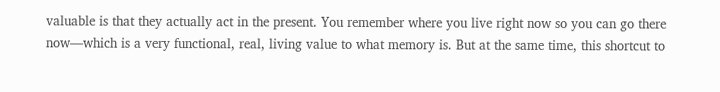valuable is that they actually act in the present. You remember where you live right now so you can go there now—which is a very functional, real, living value to what memory is. But at the same time, this shortcut to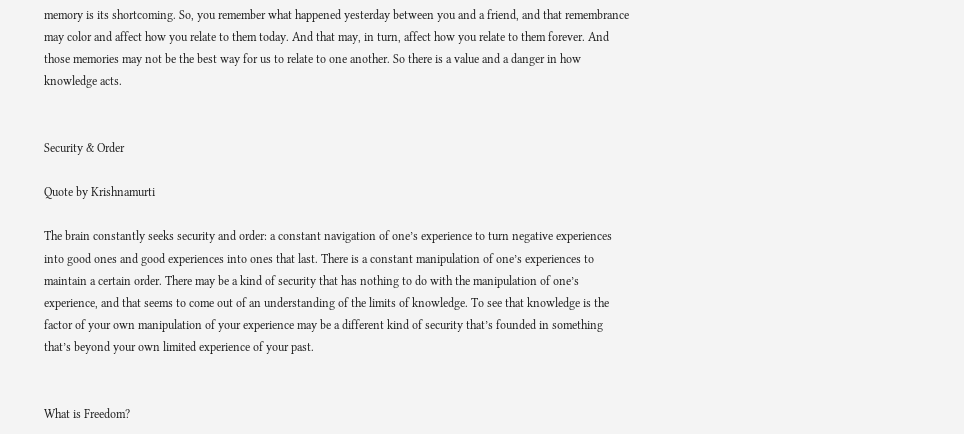memory is its shortcoming. So, you remember what happened yesterday between you and a friend, and that remembrance may color and affect how you relate to them today. And that may, in turn, affect how you relate to them forever. And those memories may not be the best way for us to relate to one another. So there is a value and a danger in how knowledge acts.


Security & Order

Quote by Krishnamurti

The brain constantly seeks security and order: a constant navigation of one’s experience to turn negative experiences into good ones and good experiences into ones that last. There is a constant manipulation of one’s experiences to maintain a certain order. There may be a kind of security that has nothing to do with the manipulation of one’s experience, and that seems to come out of an understanding of the limits of knowledge. To see that knowledge is the factor of your own manipulation of your experience may be a different kind of security that’s founded in something that’s beyond your own limited experience of your past.


What is Freedom?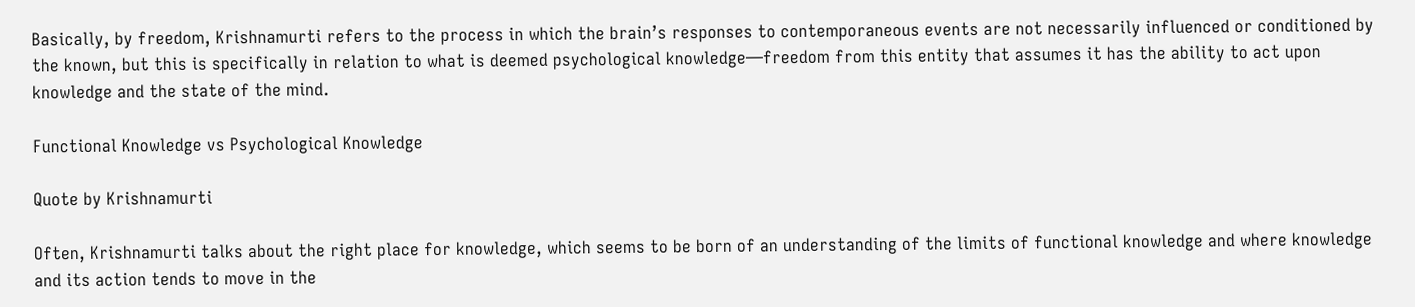Basically, by freedom, Krishnamurti refers to the process in which the brain’s responses to contemporaneous events are not necessarily influenced or conditioned by the known, but this is specifically in relation to what is deemed psychological knowledge—freedom from this entity that assumes it has the ability to act upon knowledge and the state of the mind.

Functional Knowledge vs Psychological Knowledge

Quote by Krishnamurti

Often, Krishnamurti talks about the right place for knowledge, which seems to be born of an understanding of the limits of functional knowledge and where knowledge and its action tends to move in the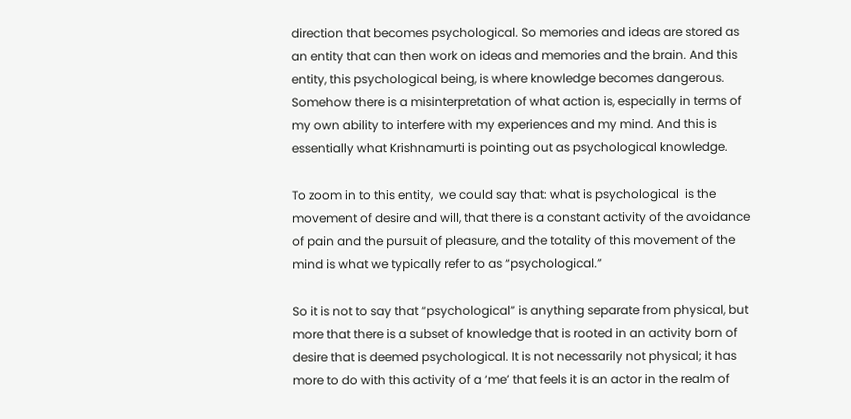direction that becomes psychological. So memories and ideas are stored as an entity that can then work on ideas and memories and the brain. And this entity, this psychological being, is where knowledge becomes dangerous. Somehow there is a misinterpretation of what action is, especially in terms of my own ability to interfere with my experiences and my mind. And this is essentially what Krishnamurti is pointing out as psychological knowledge.

To zoom in to this entity,  we could say that: what is psychological  is the movement of desire and will, that there is a constant activity of the avoidance of pain and the pursuit of pleasure, and the totality of this movement of the mind is what we typically refer to as “psychological.”

So it is not to say that “psychological” is anything separate from physical, but more that there is a subset of knowledge that is rooted in an activity born of desire that is deemed psychological. It is not necessarily not physical; it has more to do with this activity of a ‘me’ that feels it is an actor in the realm of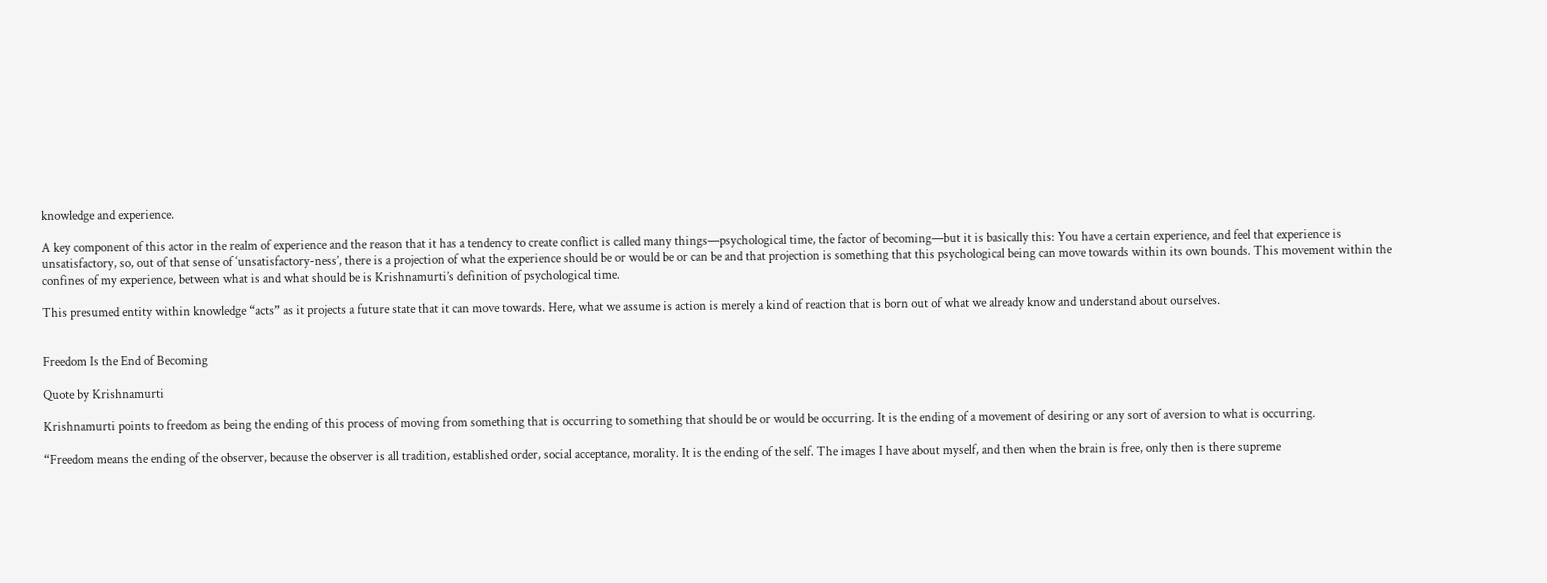knowledge and experience.

A key component of this actor in the realm of experience and the reason that it has a tendency to create conflict is called many things—psychological time, the factor of becoming—but it is basically this: You have a certain experience, and feel that experience is unsatisfactory, so, out of that sense of ‘unsatisfactory-ness’, there is a projection of what the experience should be or would be or can be and that projection is something that this psychological being can move towards within its own bounds. This movement within the confines of my experience, between what is and what should be is Krishnamurti’s definition of psychological time.

This presumed entity within knowledge “acts” as it projects a future state that it can move towards. Here, what we assume is action is merely a kind of reaction that is born out of what we already know and understand about ourselves.


Freedom Is the End of Becoming

Quote by Krishnamurti

Krishnamurti points to freedom as being the ending of this process of moving from something that is occurring to something that should be or would be occurring. It is the ending of a movement of desiring or any sort of aversion to what is occurring.

“Freedom means the ending of the observer, because the observer is all tradition, established order, social acceptance, morality. It is the ending of the self. The images I have about myself, and then when the brain is free, only then is there supreme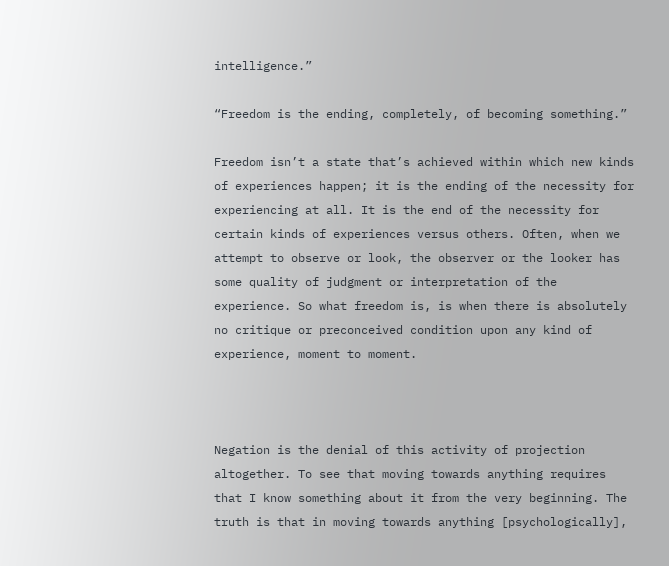intelligence.”

“Freedom is the ending, completely, of becoming something.”

Freedom isn’t a state that’s achieved within which new kinds of experiences happen; it is the ending of the necessity for experiencing at all. It is the end of the necessity for certain kinds of experiences versus others. Often, when we attempt to observe or look, the observer or the looker has some quality of judgment or interpretation of the experience. So what freedom is, is when there is absolutely no critique or preconceived condition upon any kind of experience, moment to moment.



Negation is the denial of this activity of projection altogether. To see that moving towards anything requires that I know something about it from the very beginning. The truth is that in moving towards anything [psychologically],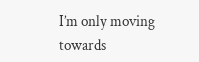I’m only moving towards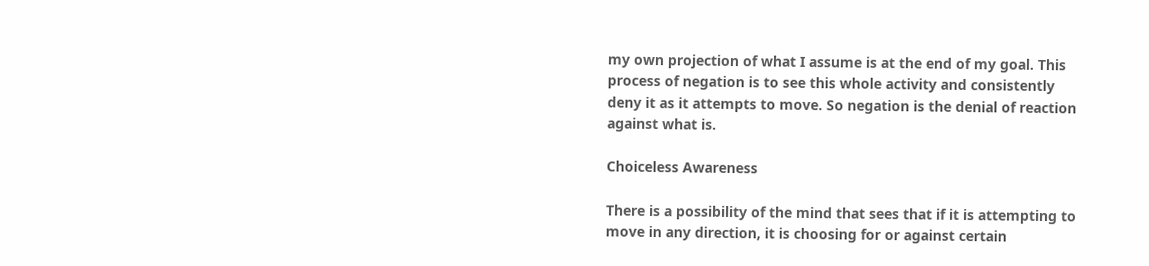my own projection of what I assume is at the end of my goal. This process of negation is to see this whole activity and consistently deny it as it attempts to move. So negation is the denial of reaction against what is.

Choiceless Awareness

There is a possibility of the mind that sees that if it is attempting to move in any direction, it is choosing for or against certain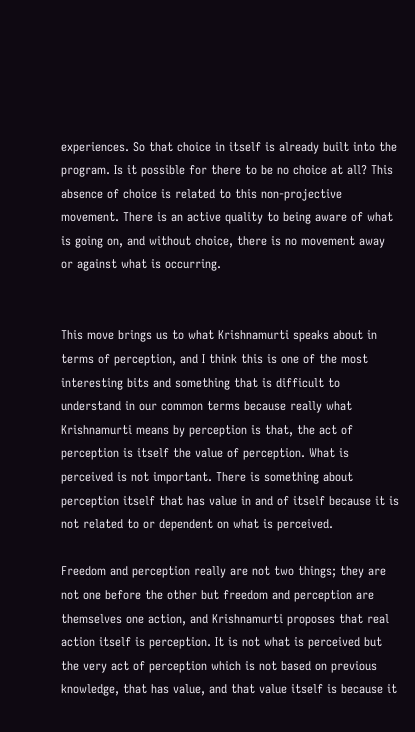experiences. So that choice in itself is already built into the program. Is it possible for there to be no choice at all? This absence of choice is related to this non-projective movement. There is an active quality to being aware of what is going on, and without choice, there is no movement away or against what is occurring.


This move brings us to what Krishnamurti speaks about in terms of perception, and I think this is one of the most interesting bits and something that is difficult to understand in our common terms because really what Krishnamurti means by perception is that, the act of perception is itself the value of perception. What is perceived is not important. There is something about perception itself that has value in and of itself because it is not related to or dependent on what is perceived.

Freedom and perception really are not two things; they are not one before the other but freedom and perception are themselves one action, and Krishnamurti proposes that real action itself is perception. It is not what is perceived but the very act of perception which is not based on previous knowledge, that has value, and that value itself is because it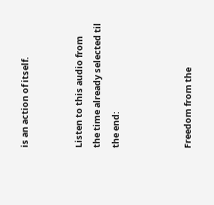is an action of itself.


Listen to this audio from the time already selected til the end:



Freedom from the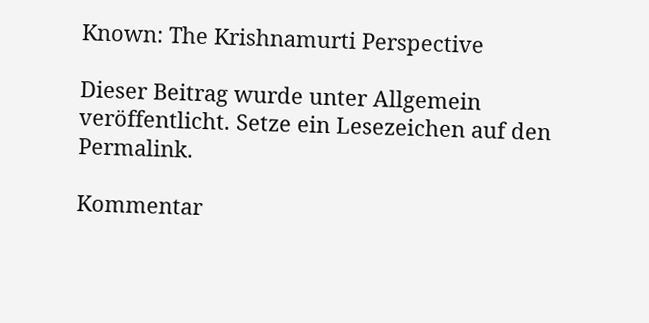Known: The Krishnamurti Perspective

Dieser Beitrag wurde unter Allgemein veröffentlicht. Setze ein Lesezeichen auf den Permalink.

Kommentar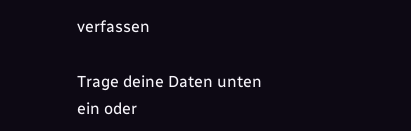verfassen

Trage deine Daten unten ein oder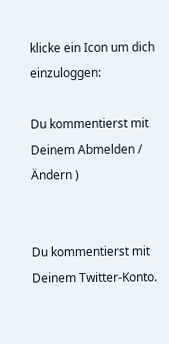klicke ein Icon um dich einzuloggen:

Du kommentierst mit Deinem Abmelden /  Ändern )


Du kommentierst mit Deinem Twitter-Konto.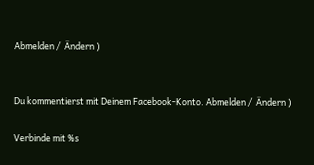Abmelden /  Ändern )


Du kommentierst mit Deinem Facebook-Konto. Abmelden /  Ändern )

Verbinde mit %s